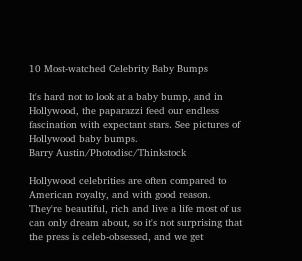10 Most-watched Celebrity Baby Bumps

It's hard not to look at a baby bump, and in Hollywood, the paparazzi feed our endless fascination with expectant stars. See pictures of Hollywood baby bumps.
Barry Austin/Photodisc/Thinkstock

Hollywood celebrities are often compared to American royalty, and with good reason. They're beautiful, rich and live a life most of us can only dream about, so it's not surprising that the press is celeb-obsessed, and we get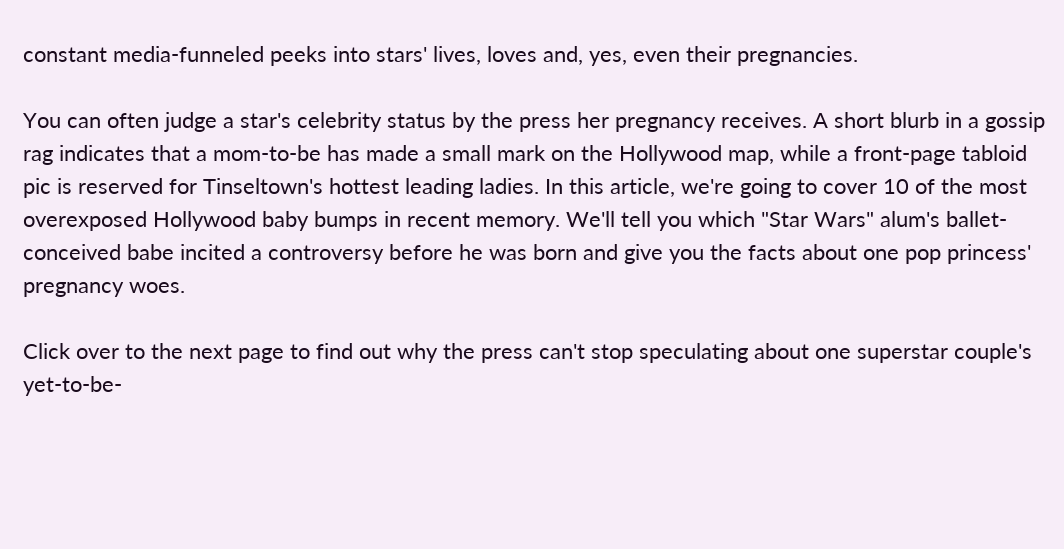constant media-funneled peeks into stars' lives, loves and, yes, even their pregnancies.

You can often judge a star's celebrity status by the press her pregnancy receives. A short blurb in a gossip rag indicates that a mom-to-be has made a small mark on the Hollywood map, while a front-page tabloid pic is reserved for Tinseltown's hottest leading ladies. In this article, we're going to cover 10 of the most overexposed Hollywood baby bumps in recent memory. We'll tell you which "Star Wars" alum's ballet-conceived babe incited a controversy before he was born and give you the facts about one pop princess' pregnancy woes.

Click over to the next page to find out why the press can't stop speculating about one superstar couple's yet-to-be-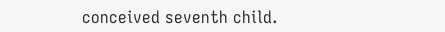conceived seventh child.